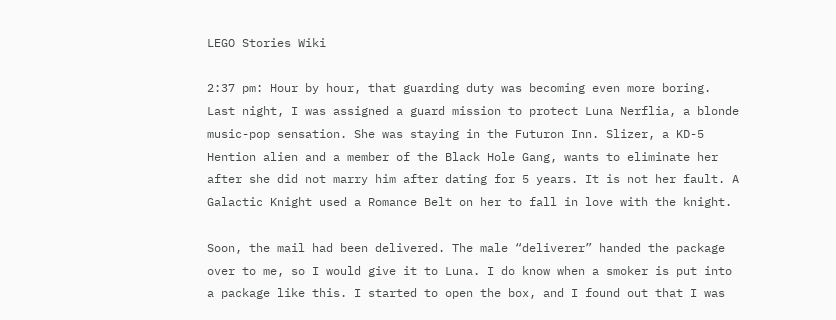LEGO Stories Wiki

2:37 pm: Hour by hour, that guarding duty was becoming even more boring. Last night, I was assigned a guard mission to protect Luna Nerflia, a blonde music-pop sensation. She was staying in the Futuron Inn. Slizer, a KD-5 Hention alien and a member of the Black Hole Gang, wants to eliminate her after she did not marry him after dating for 5 years. It is not her fault. A Galactic Knight used a Romance Belt on her to fall in love with the knight.

Soon, the mail had been delivered. The male “deliverer” handed the package over to me, so I would give it to Luna. I do know when a smoker is put into a package like this. I started to open the box, and I found out that I was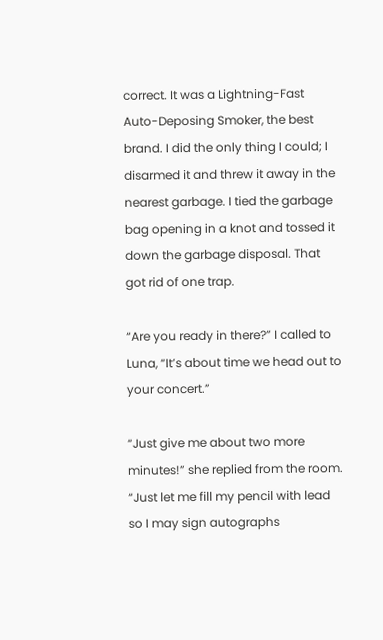correct. It was a Lightning-Fast Auto-Deposing Smoker, the best brand. I did the only thing I could; I disarmed it and threw it away in the nearest garbage. I tied the garbage bag opening in a knot and tossed it down the garbage disposal. That got rid of one trap.

“Are you ready in there?” I called to Luna, “It’s about time we head out to your concert.”

“Just give me about two more minutes!” she replied from the room. “Just let me fill my pencil with lead so I may sign autographs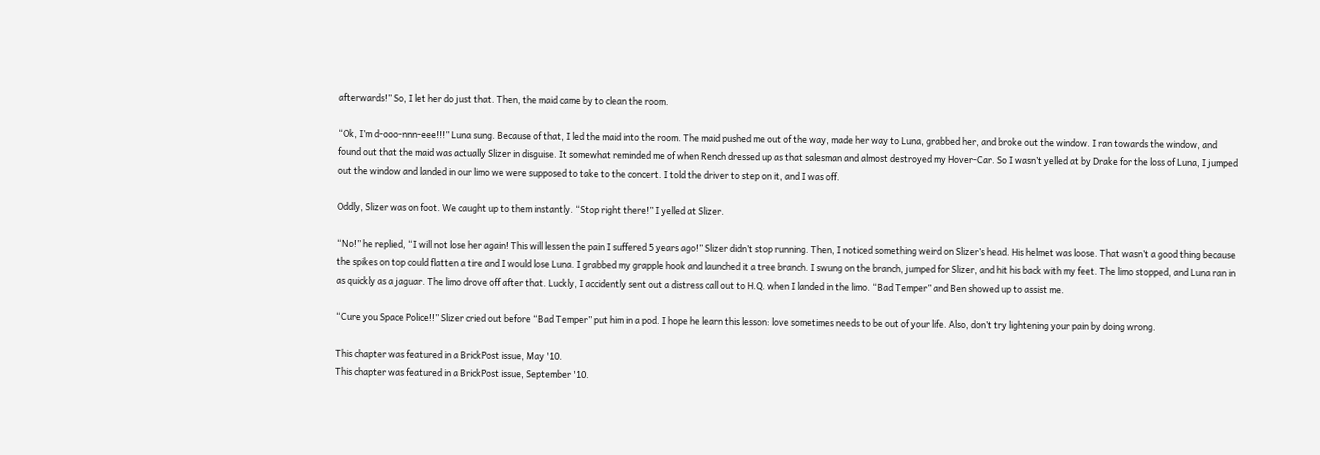afterwards!” So, I let her do just that. Then, the maid came by to clean the room.

“Ok, I’m d-ooo-nnn-eee!!!” Luna sung. Because of that, I led the maid into the room. The maid pushed me out of the way, made her way to Luna, grabbed her, and broke out the window. I ran towards the window, and found out that the maid was actually Slizer in disguise. It somewhat reminded me of when Rench dressed up as that salesman and almost destroyed my Hover-Car. So I wasn’t yelled at by Drake for the loss of Luna, I jumped out the window and landed in our limo we were supposed to take to the concert. I told the driver to step on it, and I was off.

Oddly, Slizer was on foot. We caught up to them instantly. “Stop right there!” I yelled at Slizer.

“No!” he replied, “I will not lose her again! This will lessen the pain I suffered 5 years ago!” Slizer didn’t stop running. Then, I noticed something weird on Slizer’s head. His helmet was loose. That wasn’t a good thing because the spikes on top could flatten a tire and I would lose Luna. I grabbed my grapple hook and launched it a tree branch. I swung on the branch, jumped for Slizer, and hit his back with my feet. The limo stopped, and Luna ran in as quickly as a jaguar. The limo drove off after that. Luckly, I accidently sent out a distress call out to H.Q. when I landed in the limo. “Bad Temper” and Ben showed up to assist me.

“Cure you Space Police!!” Slizer cried out before “Bad Temper” put him in a pod. I hope he learn this lesson: love sometimes needs to be out of your life. Also, don’t try lightening your pain by doing wrong.

This chapter was featured in a BrickPost issue, May '10.
This chapter was featured in a BrickPost issue, September '10.